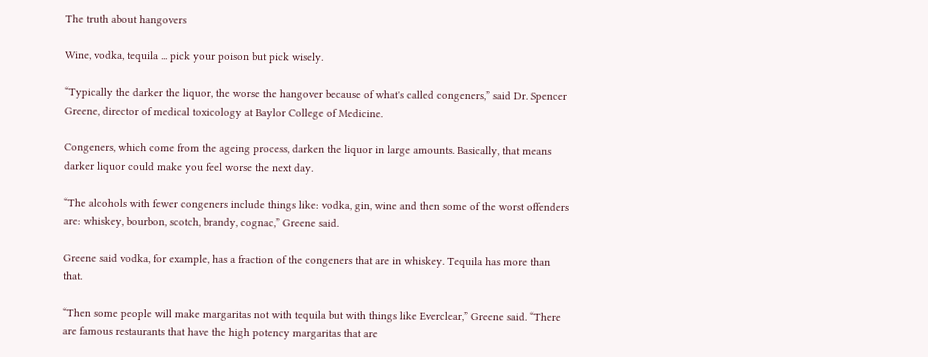The truth about hangovers

Wine, vodka, tequila ... pick your poison but pick wisely.

“Typically the darker the liquor, the worse the hangover because of what's called congeners,” said Dr. Spencer Greene, director of medical toxicology at Baylor College of Medicine.

Congeners, which come from the ageing process, darken the liquor in large amounts. Basically, that means darker liquor could make you feel worse the next day.

“The alcohols with fewer congeners include things like: vodka, gin, wine and then some of the worst offenders are: whiskey, bourbon, scotch, brandy, cognac,” Greene said.

Greene said vodka, for example, has a fraction of the congeners that are in whiskey. Tequila has more than that.

“Then some people will make margaritas not with tequila but with things like Everclear,” Greene said. “There are famous restaurants that have the high potency margaritas that are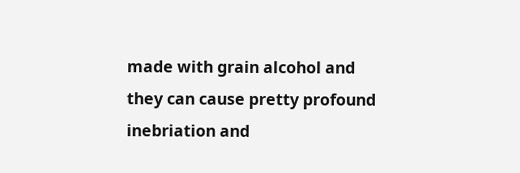made with grain alcohol and they can cause pretty profound inebriation and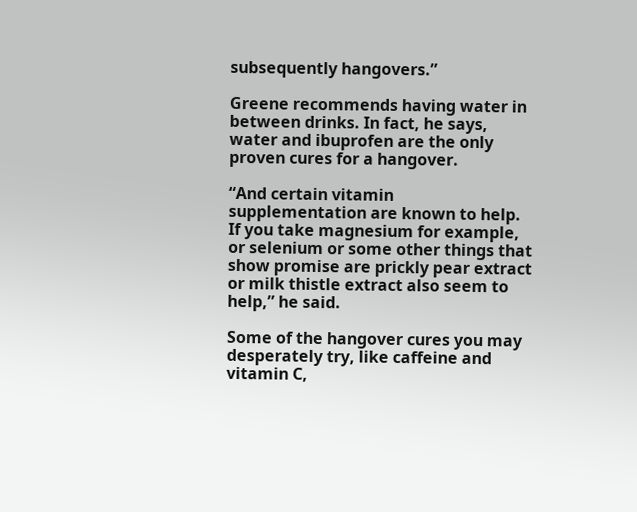subsequently hangovers.”

Greene recommends having water in between drinks. In fact, he says, water and ibuprofen are the only proven cures for a hangover.

“And certain vitamin supplementation are known to help. If you take magnesium for example, or selenium or some other things that show promise are prickly pear extract or milk thistle extract also seem to help,” he said.

Some of the hangover cures you may desperately try, like caffeine and vitamin C,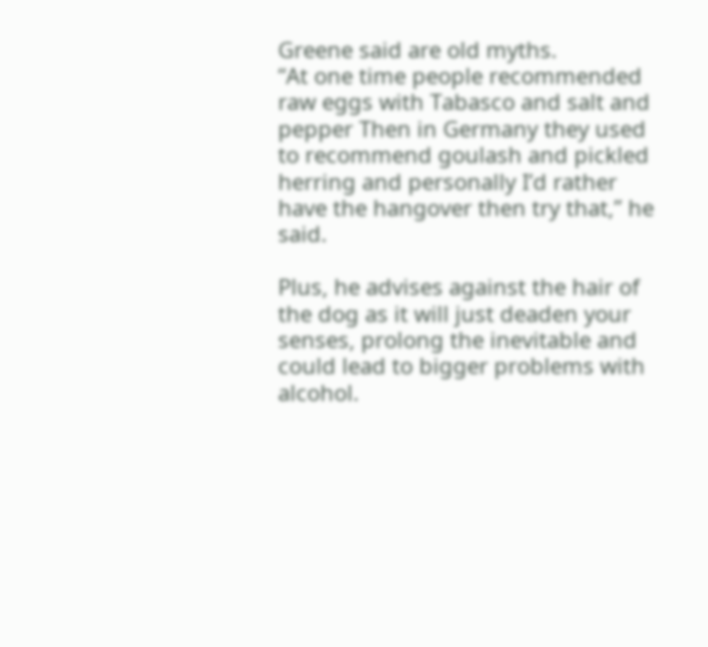Greene said are old myths.
“At one time people recommended raw eggs with Tabasco and salt and pepper Then in Germany they used to recommend goulash and pickled herring and personally I’d rather have the hangover then try that,” he said.

Plus, he advises against the hair of the dog as it will just deaden your senses, prolong the inevitable and could lead to bigger problems with alcohol.